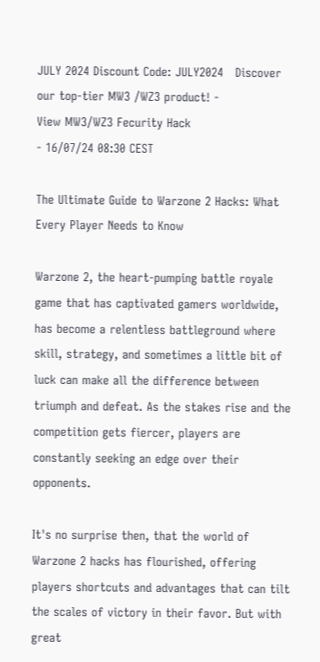JULY 2024 Discount Code: JULY2024   Discover our top-tier MW3 /WZ3 product! -
View MW3/WZ3 Fecurity Hack
- 16/07/24 08:30 CEST

The Ultimate Guide to Warzone 2 Hacks: What Every Player Needs to Know

Warzone 2, the heart-pumping battle royale game that has captivated gamers worldwide, has become a relentless battleground where skill, strategy, and sometimes a little bit of luck can make all the difference between triumph and defeat. As the stakes rise and the competition gets fiercer, players are constantly seeking an edge over their opponents.

It's no surprise then, that the world of Warzone 2 hacks has flourished, offering players shortcuts and advantages that can tilt the scales of victory in their favor. But with great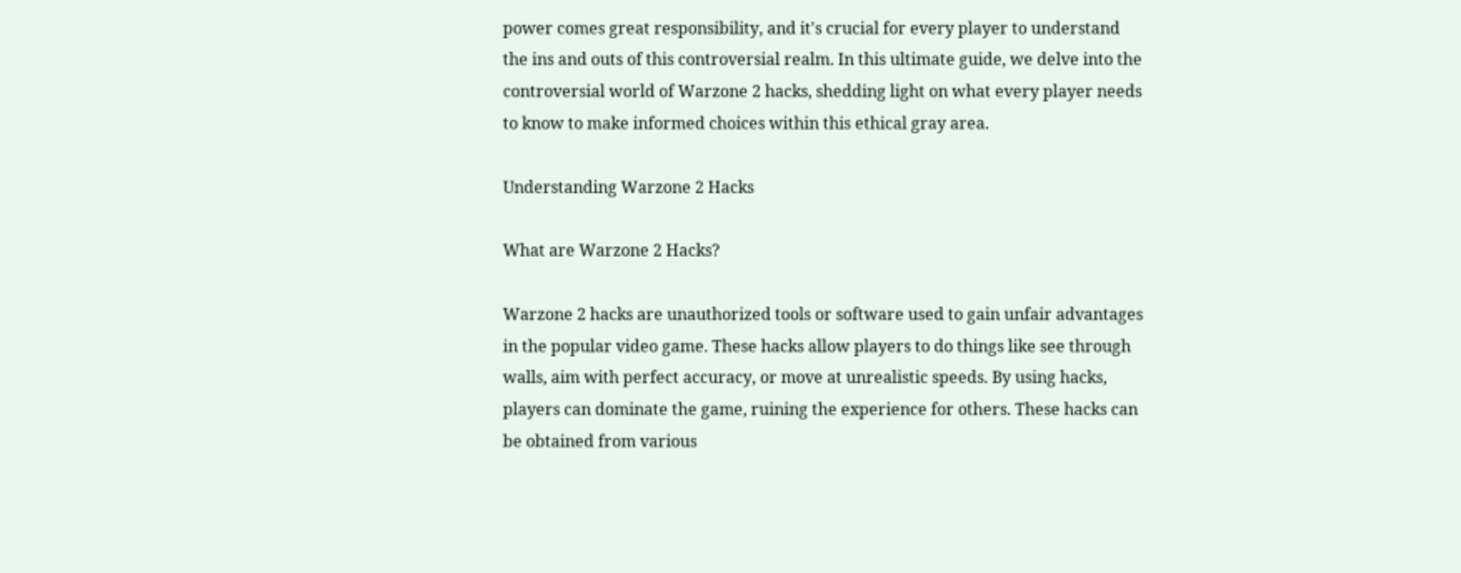power comes great responsibility, and it's crucial for every player to understand the ins and outs of this controversial realm. In this ultimate guide, we delve into the controversial world of Warzone 2 hacks, shedding light on what every player needs to know to make informed choices within this ethical gray area.

Understanding Warzone 2 Hacks

What are Warzone 2 Hacks?

Warzone 2 hacks are unauthorized tools or software used to gain unfair advantages in the popular video game. These hacks allow players to do things like see through walls, aim with perfect accuracy, or move at unrealistic speeds. By using hacks, players can dominate the game, ruining the experience for others. These hacks can be obtained from various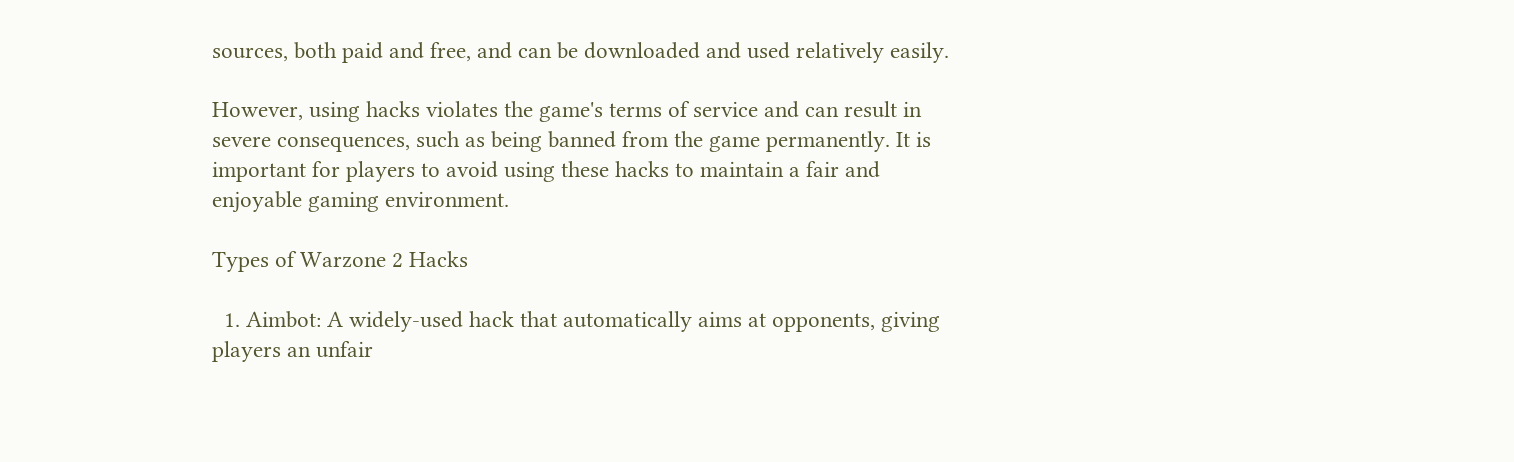sources, both paid and free, and can be downloaded and used relatively easily.

However, using hacks violates the game's terms of service and can result in severe consequences, such as being banned from the game permanently. It is important for players to avoid using these hacks to maintain a fair and enjoyable gaming environment.

Types of Warzone 2 Hacks

  1. Aimbot: A widely-used hack that automatically aims at opponents, giving players an unfair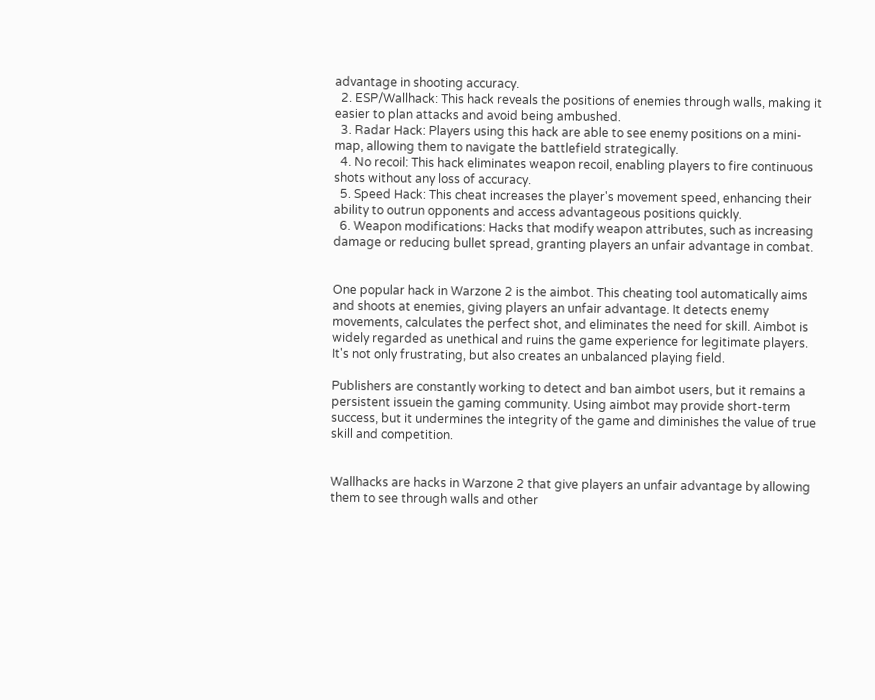advantage in shooting accuracy.
  2. ESP/Wallhack: This hack reveals the positions of enemies through walls, making it easier to plan attacks and avoid being ambushed.
  3. Radar Hack: Players using this hack are able to see enemy positions on a mini-map, allowing them to navigate the battlefield strategically.
  4. No recoil: This hack eliminates weapon recoil, enabling players to fire continuous shots without any loss of accuracy.
  5. Speed Hack: This cheat increases the player's movement speed, enhancing their ability to outrun opponents and access advantageous positions quickly.
  6. Weapon modifications: Hacks that modify weapon attributes, such as increasing damage or reducing bullet spread, granting players an unfair advantage in combat.


One popular hack in Warzone 2 is the aimbot. This cheating tool automatically aims and shoots at enemies, giving players an unfair advantage. It detects enemy movements, calculates the perfect shot, and eliminates the need for skill. Aimbot is widely regarded as unethical and ruins the game experience for legitimate players. It's not only frustrating, but also creates an unbalanced playing field.

Publishers are constantly working to detect and ban aimbot users, but it remains a persistent issuein the gaming community. Using aimbot may provide short-term success, but it undermines the integrity of the game and diminishes the value of true skill and competition.


Wallhacks are hacks in Warzone 2 that give players an unfair advantage by allowing them to see through walls and other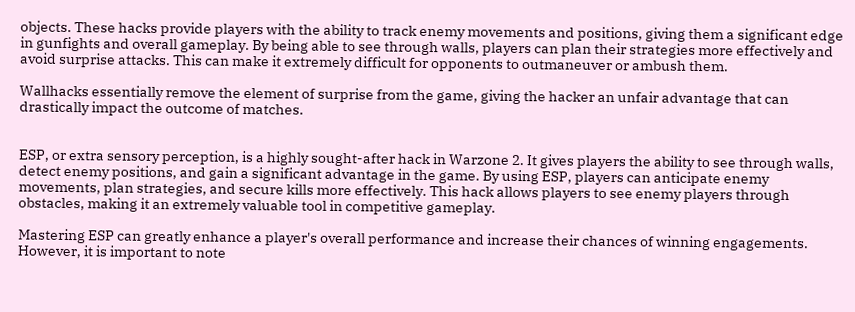objects. These hacks provide players with the ability to track enemy movements and positions, giving them a significant edge in gunfights and overall gameplay. By being able to see through walls, players can plan their strategies more effectively and avoid surprise attacks. This can make it extremely difficult for opponents to outmaneuver or ambush them.

Wallhacks essentially remove the element of surprise from the game, giving the hacker an unfair advantage that can drastically impact the outcome of matches.


ESP, or extra sensory perception, is a highly sought-after hack in Warzone 2. It gives players the ability to see through walls, detect enemy positions, and gain a significant advantage in the game. By using ESP, players can anticipate enemy movements, plan strategies, and secure kills more effectively. This hack allows players to see enemy players through obstacles, making it an extremely valuable tool in competitive gameplay.

Mastering ESP can greatly enhance a player's overall performance and increase their chances of winning engagements. However, it is important to note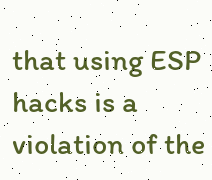that using ESP hacks is a violation of the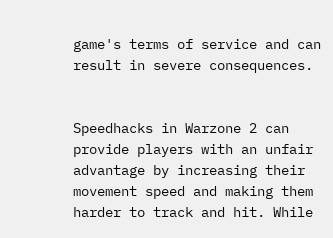game's terms of service and can result in severe consequences.


Speedhacks in Warzone 2 can provide players with an unfair advantage by increasing their movement speed and making them harder to track and hit. While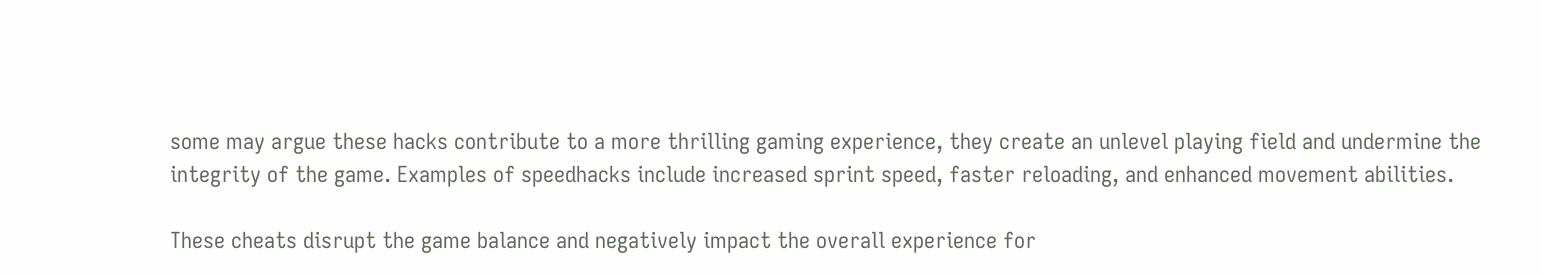some may argue these hacks contribute to a more thrilling gaming experience, they create an unlevel playing field and undermine the integrity of the game. Examples of speedhacks include increased sprint speed, faster reloading, and enhanced movement abilities.

These cheats disrupt the game balance and negatively impact the overall experience for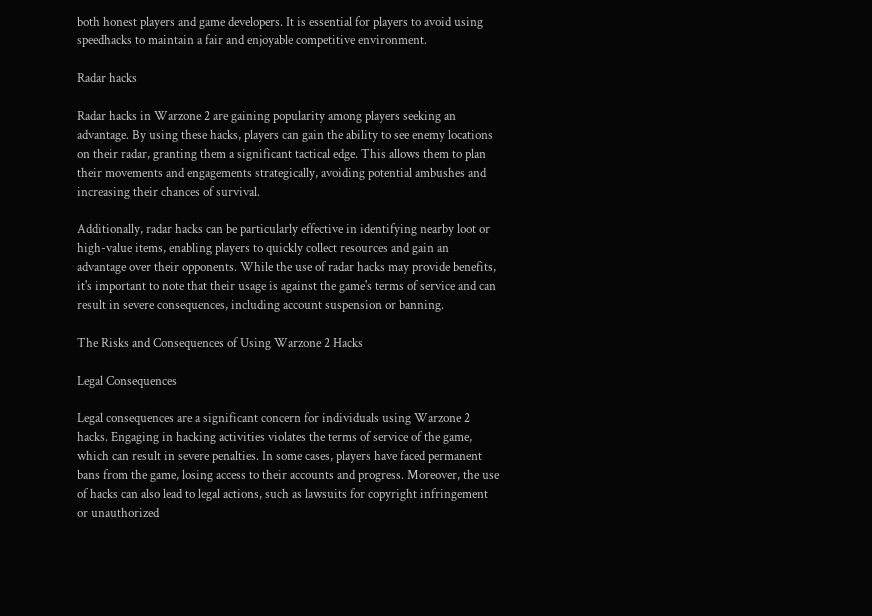both honest players and game developers. It is essential for players to avoid using speedhacks to maintain a fair and enjoyable competitive environment.

Radar hacks

Radar hacks in Warzone 2 are gaining popularity among players seeking an advantage. By using these hacks, players can gain the ability to see enemy locations on their radar, granting them a significant tactical edge. This allows them to plan their movements and engagements strategically, avoiding potential ambushes and increasing their chances of survival.

Additionally, radar hacks can be particularly effective in identifying nearby loot or high-value items, enabling players to quickly collect resources and gain an advantage over their opponents. While the use of radar hacks may provide benefits, it's important to note that their usage is against the game's terms of service and can result in severe consequences, including account suspension or banning.

The Risks and Consequences of Using Warzone 2 Hacks

Legal Consequences

Legal consequences are a significant concern for individuals using Warzone 2 hacks. Engaging in hacking activities violates the terms of service of the game, which can result in severe penalties. In some cases, players have faced permanent bans from the game, losing access to their accounts and progress. Moreover, the use of hacks can also lead to legal actions, such as lawsuits for copyright infringement or unauthorized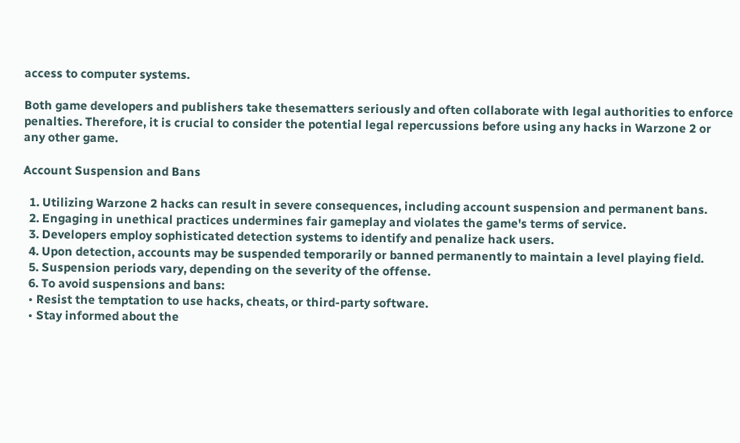access to computer systems.

Both game developers and publishers take thesematters seriously and often collaborate with legal authorities to enforce penalties. Therefore, it is crucial to consider the potential legal repercussions before using any hacks in Warzone 2 or any other game.

Account Suspension and Bans

  1. Utilizing Warzone 2 hacks can result in severe consequences, including account suspension and permanent bans.
  2. Engaging in unethical practices undermines fair gameplay and violates the game's terms of service.
  3. Developers employ sophisticated detection systems to identify and penalize hack users.
  4. Upon detection, accounts may be suspended temporarily or banned permanently to maintain a level playing field.
  5. Suspension periods vary, depending on the severity of the offense.
  6. To avoid suspensions and bans:
  • Resist the temptation to use hacks, cheats, or third-party software.
  • Stay informed about the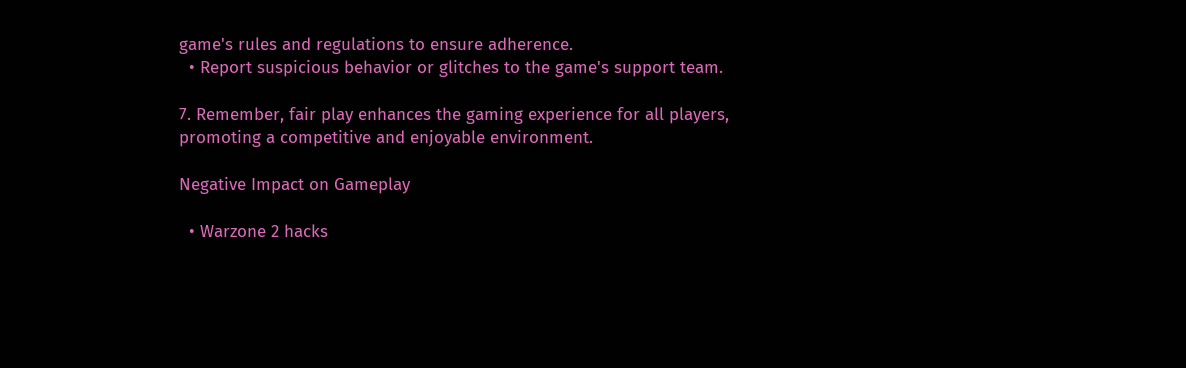game's rules and regulations to ensure adherence.
  • Report suspicious behavior or glitches to the game's support team.

7. Remember, fair play enhances the gaming experience for all players, promoting a competitive and enjoyable environment.

Negative Impact on Gameplay

  • Warzone 2 hacks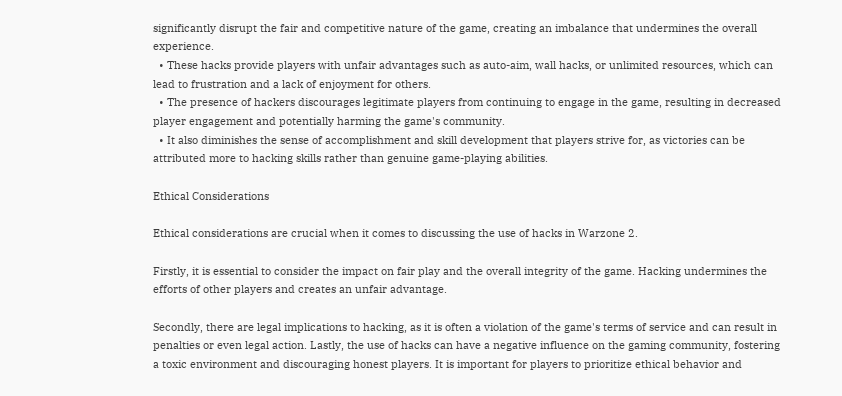significantly disrupt the fair and competitive nature of the game, creating an imbalance that undermines the overall experience.
  • These hacks provide players with unfair advantages such as auto-aim, wall hacks, or unlimited resources, which can lead to frustration and a lack of enjoyment for others.
  • The presence of hackers discourages legitimate players from continuing to engage in the game, resulting in decreased player engagement and potentially harming the game's community.
  • It also diminishes the sense of accomplishment and skill development that players strive for, as victories can be attributed more to hacking skills rather than genuine game-playing abilities.

Ethical Considerations

Ethical considerations are crucial when it comes to discussing the use of hacks in Warzone 2.

Firstly, it is essential to consider the impact on fair play and the overall integrity of the game. Hacking undermines the efforts of other players and creates an unfair advantage.

Secondly, there are legal implications to hacking, as it is often a violation of the game's terms of service and can result in penalties or even legal action. Lastly, the use of hacks can have a negative influence on the gaming community, fostering a toxic environment and discouraging honest players. It is important for players to prioritize ethical behavior and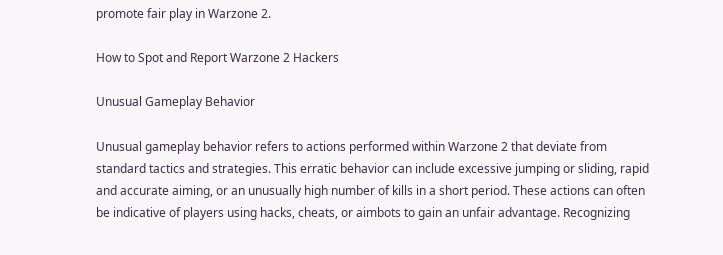promote fair play in Warzone 2.

How to Spot and Report Warzone 2 Hackers

Unusual Gameplay Behavior

Unusual gameplay behavior refers to actions performed within Warzone 2 that deviate from standard tactics and strategies. This erratic behavior can include excessive jumping or sliding, rapid and accurate aiming, or an unusually high number of kills in a short period. These actions can often be indicative of players using hacks, cheats, or aimbots to gain an unfair advantage. Recognizing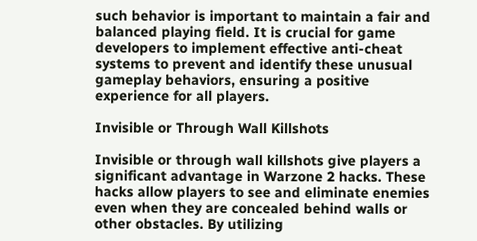such behavior is important to maintain a fair and balanced playing field. It is crucial for game developers to implement effective anti-cheat systems to prevent and identify these unusual gameplay behaviors, ensuring a positive experience for all players.

Invisible or Through Wall Killshots

Invisible or through wall killshots give players a significant advantage in Warzone 2 hacks. These hacks allow players to see and eliminate enemies even when they are concealed behind walls or other obstacles. By utilizing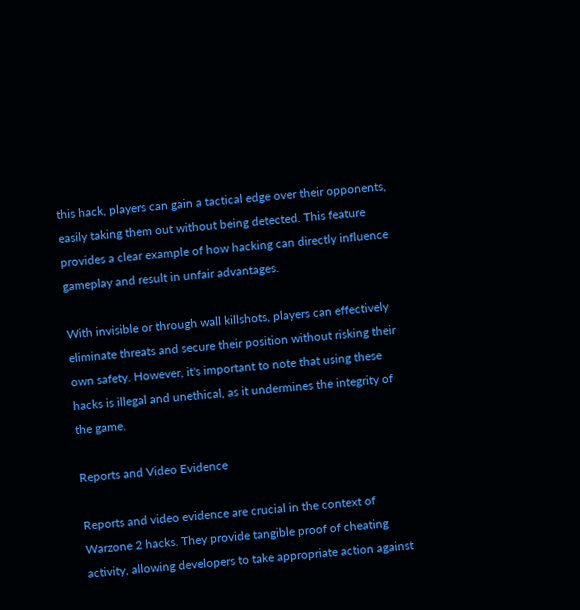this hack, players can gain a tactical edge over their opponents, easily taking them out without being detected. This feature provides a clear example of how hacking can directly influence gameplay and result in unfair advantages.

With invisible or through wall killshots, players can effectively eliminate threats and secure their position without risking their own safety. However, it's important to note that using these hacks is illegal and unethical, as it undermines the integrity of the game.

Reports and Video Evidence

Reports and video evidence are crucial in the context of Warzone 2 hacks. They provide tangible proof of cheating activity, allowing developers to take appropriate action against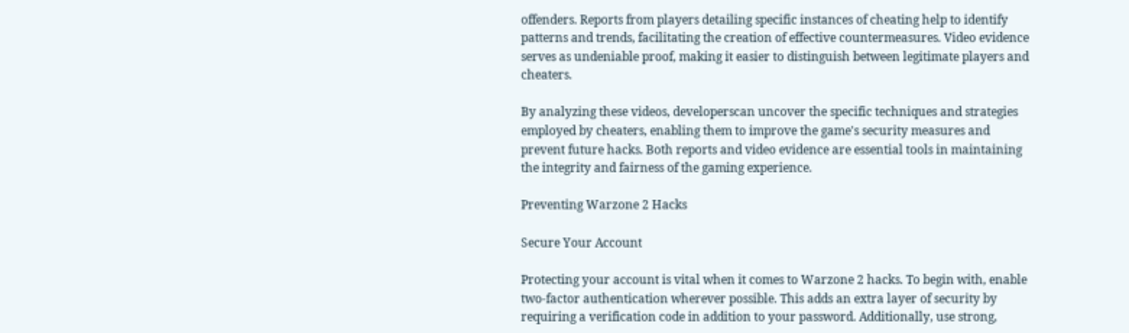offenders. Reports from players detailing specific instances of cheating help to identify patterns and trends, facilitating the creation of effective countermeasures. Video evidence serves as undeniable proof, making it easier to distinguish between legitimate players and cheaters.

By analyzing these videos, developerscan uncover the specific techniques and strategies employed by cheaters, enabling them to improve the game's security measures and prevent future hacks. Both reports and video evidence are essential tools in maintaining the integrity and fairness of the gaming experience.

Preventing Warzone 2 Hacks

Secure Your Account

Protecting your account is vital when it comes to Warzone 2 hacks. To begin with, enable two-factor authentication wherever possible. This adds an extra layer of security by requiring a verification code in addition to your password. Additionally, use strong,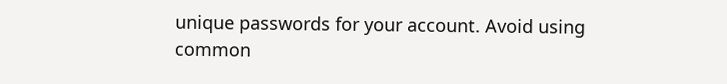unique passwords for your account. Avoid using common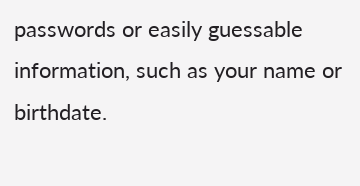passwords or easily guessable information, such as your name or birthdate.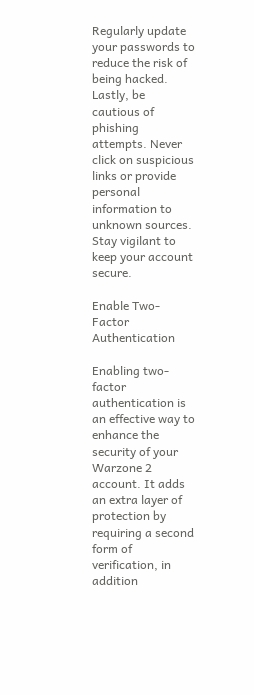Regularly update your passwords to reduce the risk of being hacked. Lastly, be cautious of phishing attempts. Never click on suspicious links or provide personal information to unknown sources. Stay vigilant to keep your account secure.

Enable Two-Factor Authentication

Enabling two-factor authentication is an effective way to enhance the security of your Warzone 2 account. It adds an extra layer of protection by requiring a second form of verification, in addition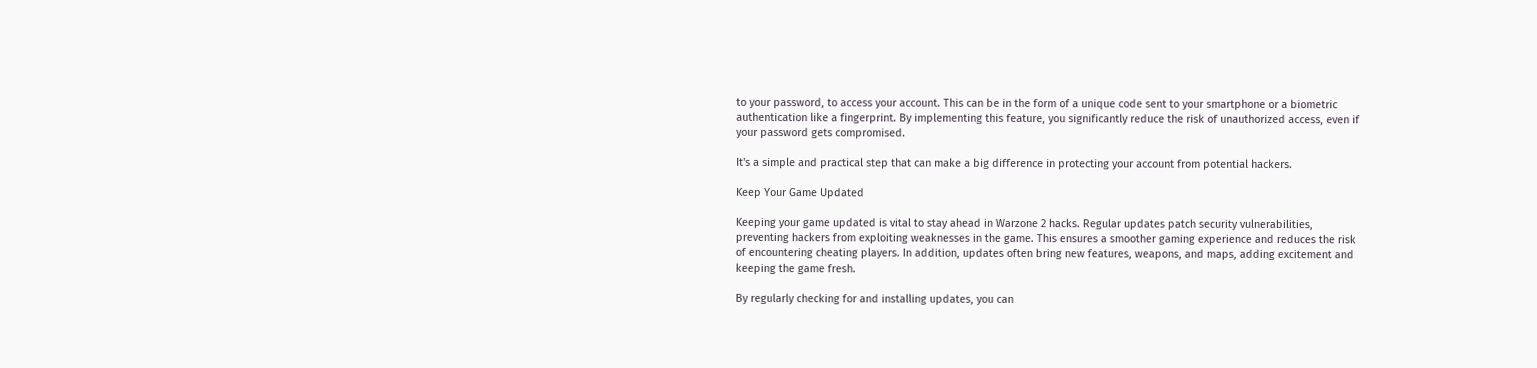to your password, to access your account. This can be in the form of a unique code sent to your smartphone or a biometric authentication like a fingerprint. By implementing this feature, you significantly reduce the risk of unauthorized access, even if your password gets compromised.

It's a simple and practical step that can make a big difference in protecting your account from potential hackers.

Keep Your Game Updated

Keeping your game updated is vital to stay ahead in Warzone 2 hacks. Regular updates patch security vulnerabilities, preventing hackers from exploiting weaknesses in the game. This ensures a smoother gaming experience and reduces the risk of encountering cheating players. In addition, updates often bring new features, weapons, and maps, adding excitement and keeping the game fresh.

By regularly checking for and installing updates, you can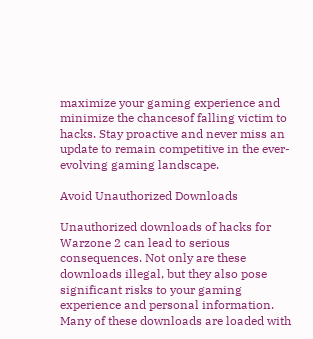maximize your gaming experience and minimize the chancesof falling victim to hacks. Stay proactive and never miss an update to remain competitive in the ever-evolving gaming landscape.

Avoid Unauthorized Downloads

Unauthorized downloads of hacks for Warzone 2 can lead to serious consequences. Not only are these downloads illegal, but they also pose significant risks to your gaming experience and personal information. Many of these downloads are loaded with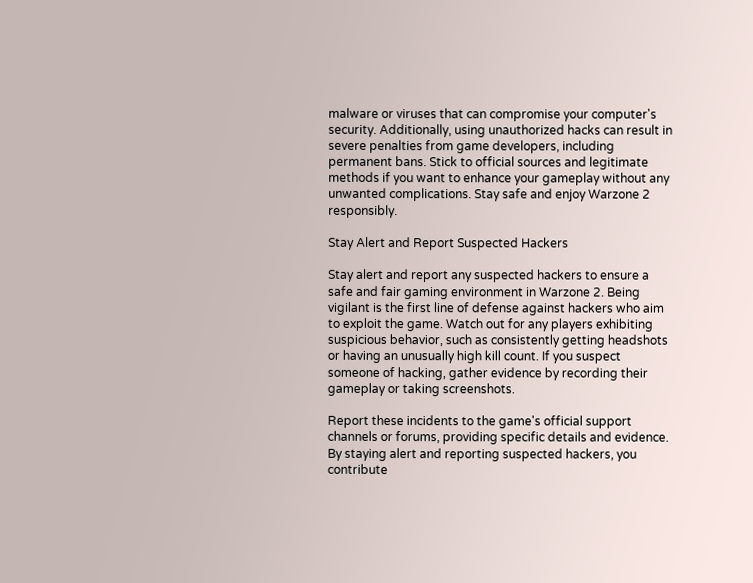malware or viruses that can compromise your computer's security. Additionally, using unauthorized hacks can result in severe penalties from game developers, including permanent bans. Stick to official sources and legitimate methods if you want to enhance your gameplay without any unwanted complications. Stay safe and enjoy Warzone 2 responsibly.

Stay Alert and Report Suspected Hackers

Stay alert and report any suspected hackers to ensure a safe and fair gaming environment in Warzone 2. Being vigilant is the first line of defense against hackers who aim to exploit the game. Watch out for any players exhibiting suspicious behavior, such as consistently getting headshots or having an unusually high kill count. If you suspect someone of hacking, gather evidence by recording their gameplay or taking screenshots.

Report these incidents to the game's official support channels or forums, providing specific details and evidence. By staying alert and reporting suspected hackers, you contribute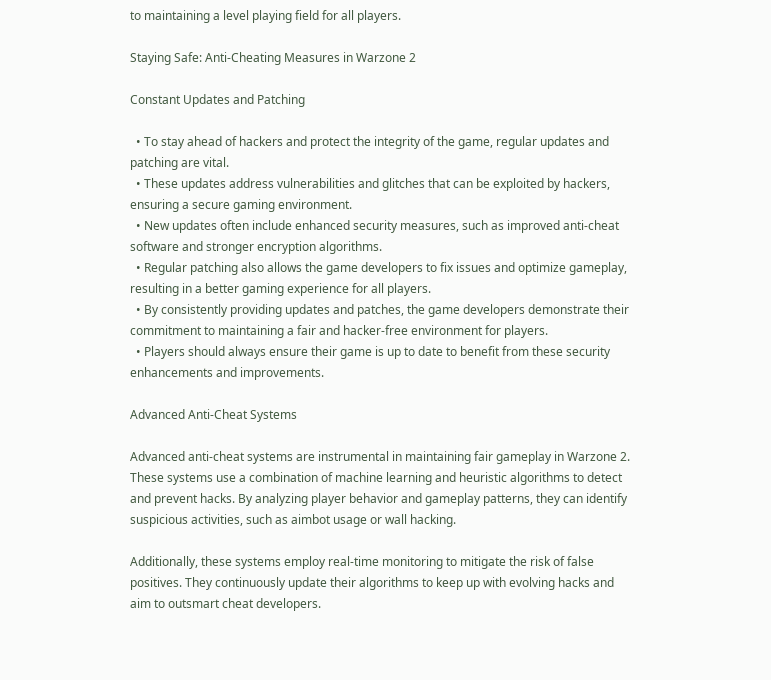to maintaining a level playing field for all players.

Staying Safe: Anti-Cheating Measures in Warzone 2

Constant Updates and Patching

  • To stay ahead of hackers and protect the integrity of the game, regular updates and patching are vital.
  • These updates address vulnerabilities and glitches that can be exploited by hackers, ensuring a secure gaming environment.
  • New updates often include enhanced security measures, such as improved anti-cheat software and stronger encryption algorithms.
  • Regular patching also allows the game developers to fix issues and optimize gameplay, resulting in a better gaming experience for all players.
  • By consistently providing updates and patches, the game developers demonstrate their commitment to maintaining a fair and hacker-free environment for players.
  • Players should always ensure their game is up to date to benefit from these security enhancements and improvements.

Advanced Anti-Cheat Systems

Advanced anti-cheat systems are instrumental in maintaining fair gameplay in Warzone 2. These systems use a combination of machine learning and heuristic algorithms to detect and prevent hacks. By analyzing player behavior and gameplay patterns, they can identify suspicious activities, such as aimbot usage or wall hacking.

Additionally, these systems employ real-time monitoring to mitigate the risk of false positives. They continuously update their algorithms to keep up with evolving hacks and aim to outsmart cheat developers.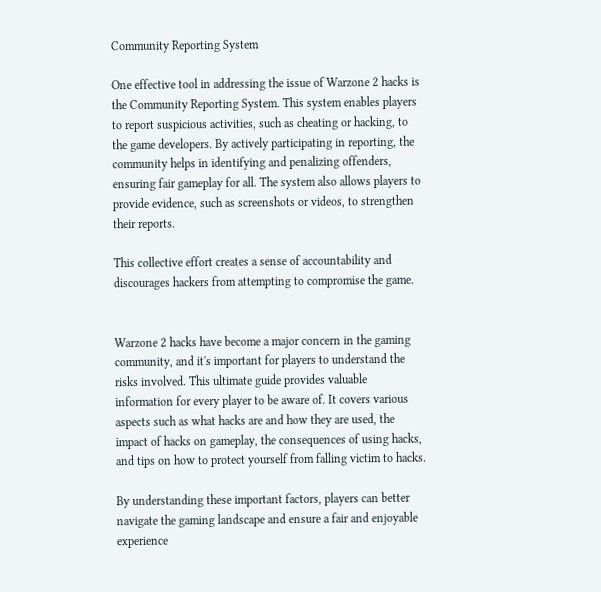Community Reporting System

One effective tool in addressing the issue of Warzone 2 hacks is the Community Reporting System. This system enables players to report suspicious activities, such as cheating or hacking, to the game developers. By actively participating in reporting, the community helps in identifying and penalizing offenders, ensuring fair gameplay for all. The system also allows players to provide evidence, such as screenshots or videos, to strengthen their reports.

This collective effort creates a sense of accountability and discourages hackers from attempting to compromise the game.


Warzone 2 hacks have become a major concern in the gaming community, and it's important for players to understand the risks involved. This ultimate guide provides valuable information for every player to be aware of. It covers various aspects such as what hacks are and how they are used, the impact of hacks on gameplay, the consequences of using hacks, and tips on how to protect yourself from falling victim to hacks.

By understanding these important factors, players can better navigate the gaming landscape and ensure a fair and enjoyable experience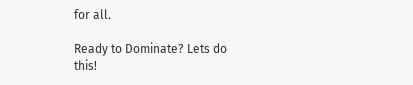for all.

Ready to Dominate? Lets do this!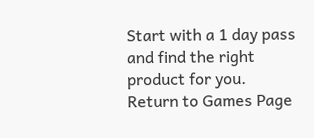Start with a 1 day pass and find the right product for you.
Return to Games Page